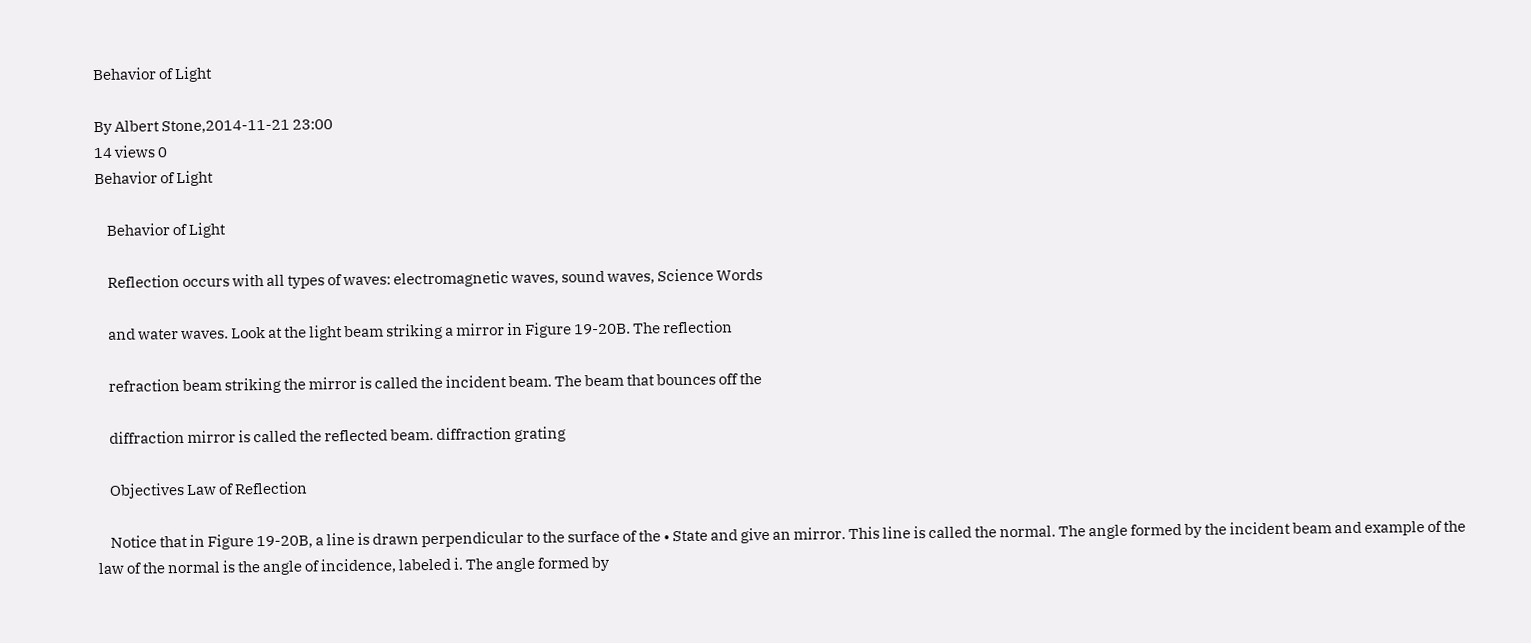Behavior of Light

By Albert Stone,2014-11-21 23:00
14 views 0
Behavior of Light

    Behavior of Light

    Reflection occurs with all types of waves: electromagnetic waves, sound waves, Science Words

    and water waves. Look at the light beam striking a mirror in Figure 19-20B. The reflection

    refraction beam striking the mirror is called the incident beam. The beam that bounces off the

    diffraction mirror is called the reflected beam. diffraction grating

    Objectives Law of Reflection

    Notice that in Figure 19-20B, a line is drawn perpendicular to the surface of the • State and give an mirror. This line is called the normal. The angle formed by the incident beam and example of the law of the normal is the angle of incidence, labeled i. The angle formed by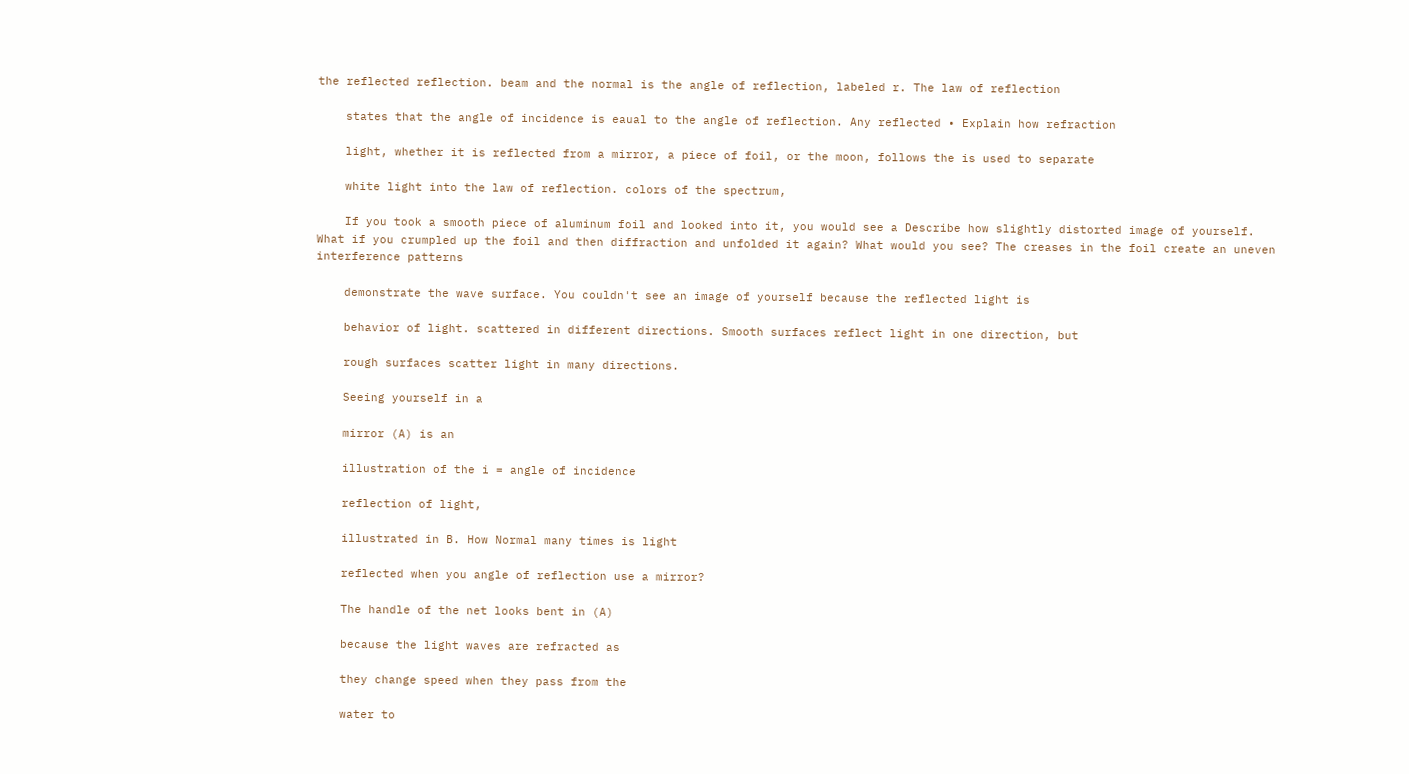the reflected reflection. beam and the normal is the angle of reflection, labeled r. The law of reflection

    states that the angle of incidence is eaual to the angle of reflection. Any reflected • Explain how refraction

    light, whether it is reflected from a mirror, a piece of foil, or the moon, follows the is used to separate

    white light into the law of reflection. colors of the spectrum,

    If you took a smooth piece of aluminum foil and looked into it, you would see a Describe how slightly distorted image of yourself. What if you crumpled up the foil and then diffraction and unfolded it again? What would you see? The creases in the foil create an uneven interference patterns

    demonstrate the wave surface. You couldn't see an image of yourself because the reflected light is

    behavior of light. scattered in different directions. Smooth surfaces reflect light in one direction, but

    rough surfaces scatter light in many directions.

    Seeing yourself in a

    mirror (A) is an

    illustration of the i = angle of incidence

    reflection of light,

    illustrated in B. How Normal many times is light

    reflected when you angle of reflection use a mirror?

    The handle of the net looks bent in (A)

    because the light waves are refracted as

    they change speed when they pass from the

    water to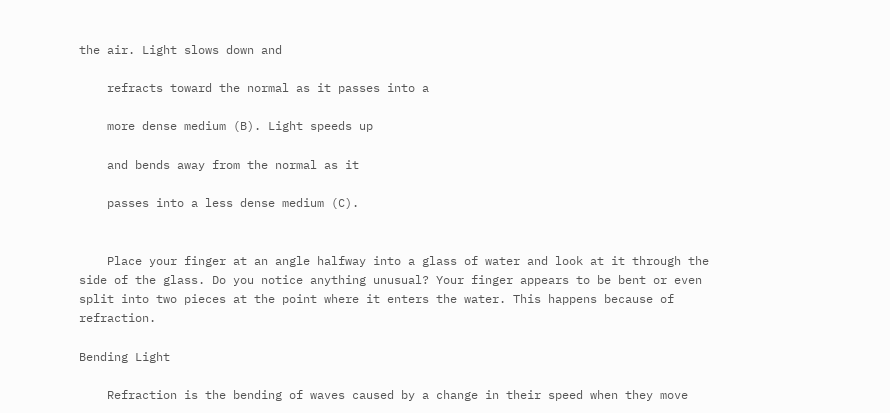the air. Light slows down and

    refracts toward the normal as it passes into a

    more dense medium (B). Light speeds up

    and bends away from the normal as it

    passes into a less dense medium (C).


    Place your finger at an angle halfway into a glass of water and look at it through the side of the glass. Do you notice anything unusual? Your finger appears to be bent or even split into two pieces at the point where it enters the water. This happens because of refraction.

Bending Light

    Refraction is the bending of waves caused by a change in their speed when they move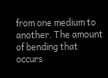from one medium to another. The amount of bending that occurs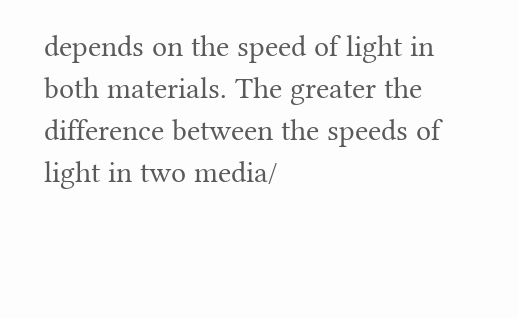depends on the speed of light in both materials. The greater the difference between the speeds of light in two media/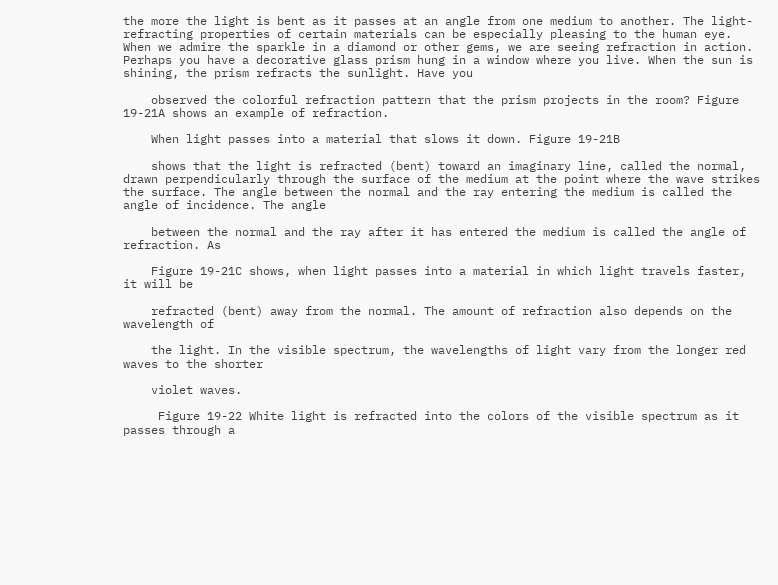the more the light is bent as it passes at an angle from one medium to another. The light-refracting properties of certain materials can be especially pleasing to the human eye. When we admire the sparkle in a diamond or other gems, we are seeing refraction in action. Perhaps you have a decorative glass prism hung in a window where you live. When the sun is shining, the prism refracts the sunlight. Have you

    observed the colorful refraction pattern that the prism projects in the room? Figure 19-21A shows an example of refraction.

    When light passes into a material that slows it down. Figure 19-21B

    shows that the light is refracted (bent) toward an imaginary line, called the normal, drawn perpendicularly through the surface of the medium at the point where the wave strikes the surface. The angle between the normal and the ray entering the medium is called the angle of incidence. The angle

    between the normal and the ray after it has entered the medium is called the angle of refraction. As

    Figure 19-21C shows, when light passes into a material in which light travels faster, it will be

    refracted (bent) away from the normal. The amount of refraction also depends on the wavelength of

    the light. In the visible spectrum, the wavelengths of light vary from the longer red waves to the shorter

    violet waves.

     Figure 19-22 White light is refracted into the colors of the visible spectrum as it passes through a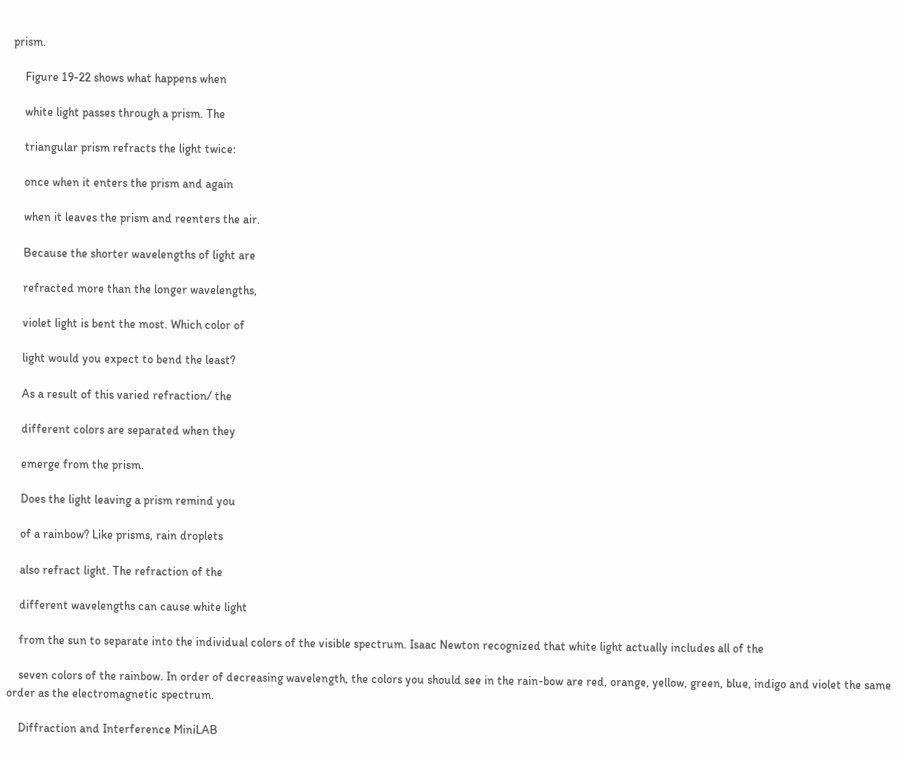prism.

    Figure 19-22 shows what happens when

    white light passes through a prism. The

    triangular prism refracts the light twice:

    once when it enters the prism and again

    when it leaves the prism and reenters the air.

    Because the shorter wavelengths of light are

    refracted more than the longer wavelengths,

    violet light is bent the most. Which color of

    light would you expect to bend the least?

    As a result of this varied refraction/ the

    different colors are separated when they

    emerge from the prism.

    Does the light leaving a prism remind you

    of a rainbow? Like prisms, rain droplets

    also refract light. The refraction of the

    different wavelengths can cause white light

    from the sun to separate into the individual colors of the visible spectrum. Isaac Newton recognized that white light actually includes all of the

    seven colors of the rainbow. In order of decreasing wavelength, the colors you should see in the rain-bow are red, orange, yellow, green, blue, indigo and violet the same order as the electromagnetic spectrum.

    Diffraction and Interference MiniLAB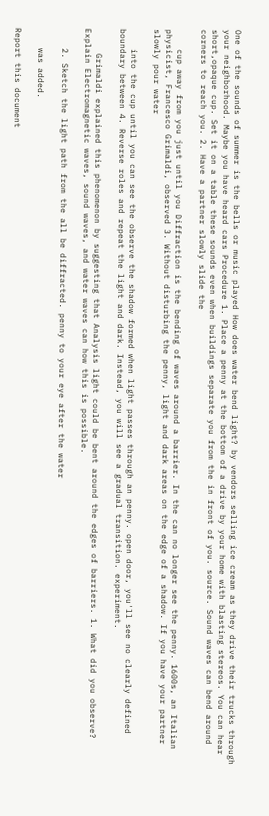One of the sounds of summer is the bells or music played How does water bend light? by vendors selling ice cream as they drive their trucks through your neighborhood. Maybe you have heard cars Procedure 1. Place a penny at the bottom of a drive by your home with blasting stereos. You can hear short,opaque cup. Set it on a table these sounds even when buildings separate you from the in front of you. source. Sound waves can bend around corners to reach you. 2. Have a partner slowly slide the

    cup away from you just until you Diffraction is the bending of waves around a barrier. In the can no longer see the penny. 1600s, an Italian physicist, Francesco Grimaldi, observed 3. Without disturbing the penny, light and dark areas on the edge of a shadow. If you have your partner slowly pour water

    into the cup until you can see the observe the shadow formed when light passes through an penny. open door, you'll see no clearly defined boundary between 4. Reverse roles and repeat the light and dark. Instead, you will see a gradual transition. experiment.

     Grimaldi explained this phenomenon by suggesting that Analysis light could be bent around the edges of barriers. 1. What did you observe? Explain Electromagnetic waves, sound waves, and water waves can how this is possible.

    2. Sketch the light path from the all be diffracted. penny to your eye after the water

    was added.

Report this document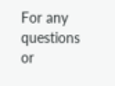For any questions or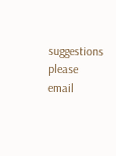suggestions please email